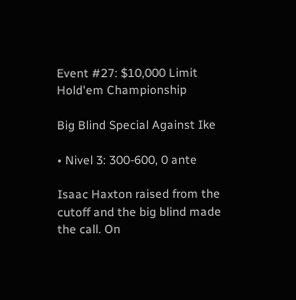Event #27: $10,000 Limit Hold'em Championship

Big Blind Special Against Ike

• Nivel 3: 300-600, 0 ante

Isaac Haxton raised from the cutoff and the big blind made the call. On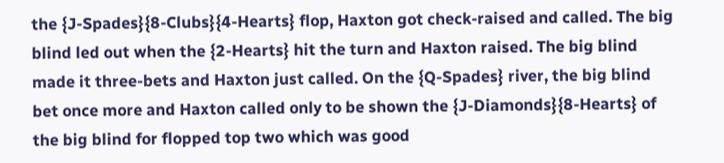the {J-Spades}{8-Clubs}{4-Hearts} flop, Haxton got check-raised and called. The big blind led out when the {2-Hearts} hit the turn and Haxton raised. The big blind made it three-bets and Haxton just called. On the {Q-Spades} river, the big blind bet once more and Haxton called only to be shown the {J-Diamonds}{8-Hearts} of the big blind for flopped top two which was good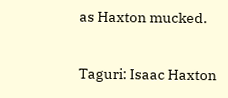as Haxton mucked.

Taguri: Isaac Haxton